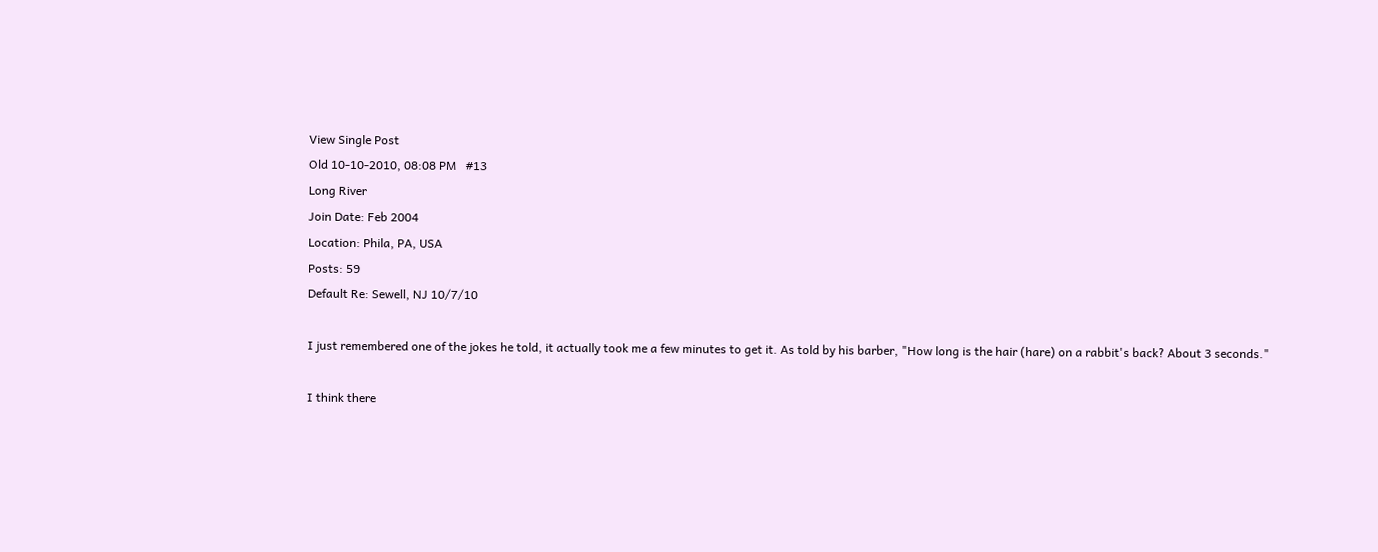View Single Post
Old 10-10-2010, 08:08 PM   #13
Long River
Join Date: Feb 2004
Location: Phila, PA, USA
Posts: 59
Default Re: Sewell, NJ 10/7/10

I just remembered one of the jokes he told, it actually took me a few minutes to get it. As told by his barber, "How long is the hair (hare) on a rabbit's back? About 3 seconds."

I think there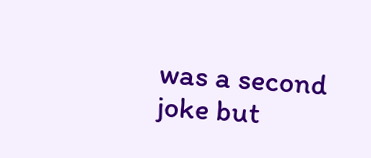was a second joke but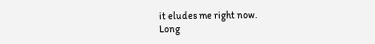it eludes me right now.
Long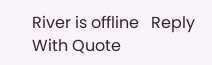River is offline   Reply With Quote